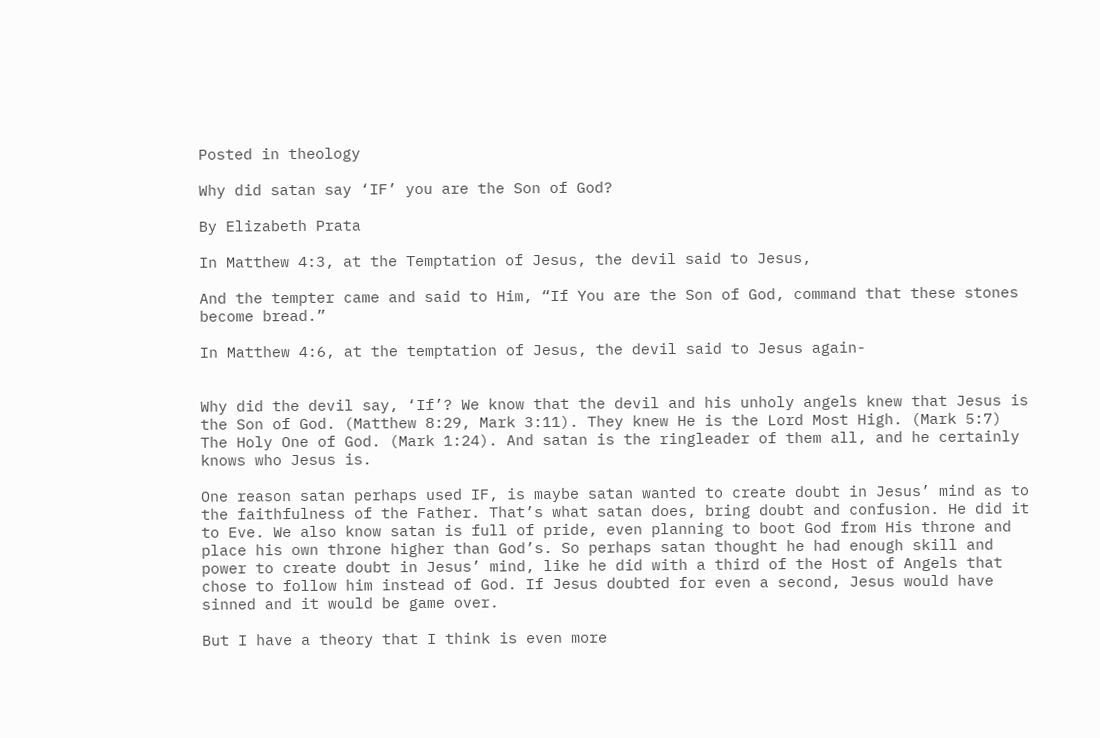Posted in theology

Why did satan say ‘IF’ you are the Son of God?

By Elizabeth Prata

In Matthew 4:3, at the Temptation of Jesus, the devil said to Jesus,

And the tempter came and said to Him, “If You are the Son of God, command that these stones become bread.”

In Matthew 4:6, at the temptation of Jesus, the devil said to Jesus again-


Why did the devil say, ‘If’? We know that the devil and his unholy angels knew that Jesus is the Son of God. (Matthew 8:29, Mark 3:11). They knew He is the Lord Most High. (Mark 5:7) The Holy One of God. (Mark 1:24). And satan is the ringleader of them all, and he certainly knows who Jesus is.

One reason satan perhaps used IF, is maybe satan wanted to create doubt in Jesus’ mind as to the faithfulness of the Father. That’s what satan does, bring doubt and confusion. He did it to Eve. We also know satan is full of pride, even planning to boot God from His throne and place his own throne higher than God’s. So perhaps satan thought he had enough skill and power to create doubt in Jesus’ mind, like he did with a third of the Host of Angels that chose to follow him instead of God. If Jesus doubted for even a second, Jesus would have sinned and it would be game over.

But I have a theory that I think is even more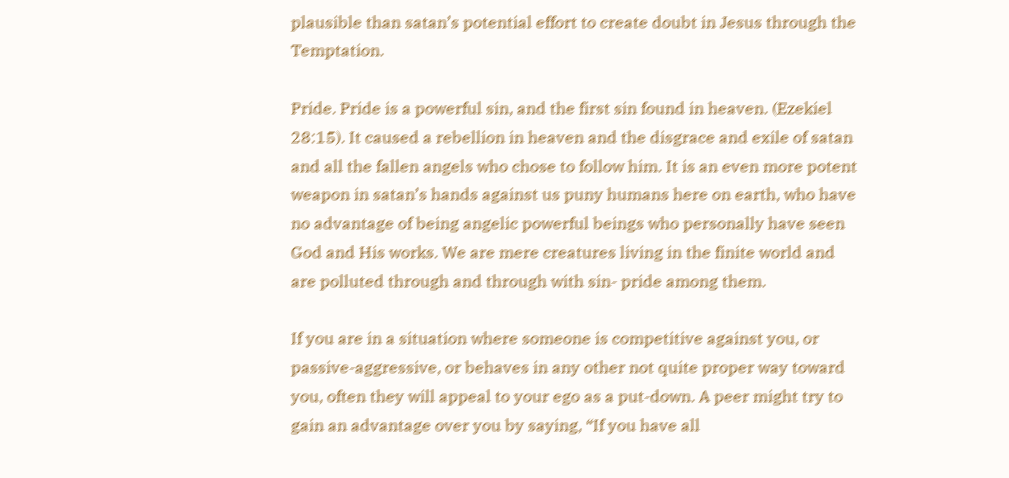plausible than satan’s potential effort to create doubt in Jesus through the Temptation.

Pride. Pride is a powerful sin, and the first sin found in heaven. (Ezekiel 28:15). It caused a rebellion in heaven and the disgrace and exile of satan and all the fallen angels who chose to follow him. It is an even more potent weapon in satan’s hands against us puny humans here on earth, who have no advantage of being angelic powerful beings who personally have seen God and His works. We are mere creatures living in the finite world and are polluted through and through with sin- pride among them.

If you are in a situation where someone is competitive against you, or passive-aggressive, or behaves in any other not quite proper way toward you, often they will appeal to your ego as a put-down. A peer might try to gain an advantage over you by saying, “If you have all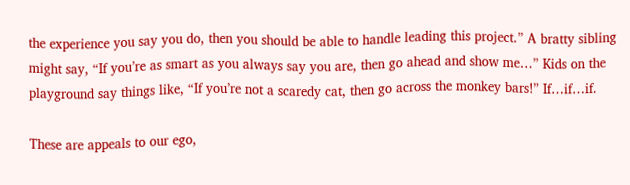the experience you say you do, then you should be able to handle leading this project.” A bratty sibling might say, “If you’re as smart as you always say you are, then go ahead and show me…” Kids on the playground say things like, “If you’re not a scaredy cat, then go across the monkey bars!” If…if…if.

These are appeals to our ego,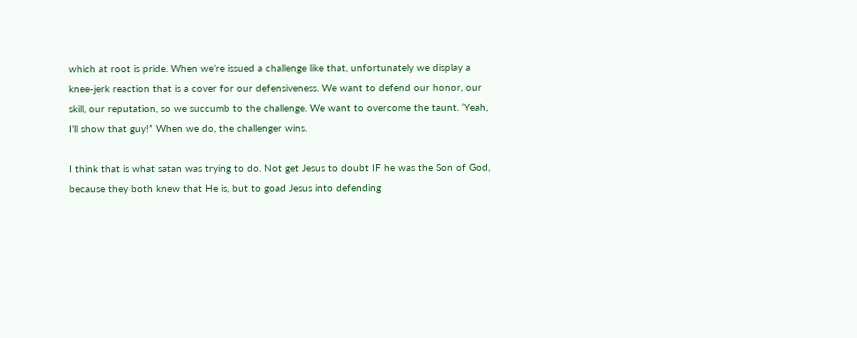which at root is pride. When we’re issued a challenge like that, unfortunately we display a knee-jerk reaction that is a cover for our defensiveness. We want to defend our honor, our skill, our reputation, so we succumb to the challenge. We want to overcome the taunt. ‘Yeah, I’ll show that guy!” When we do, the challenger wins.

I think that is what satan was trying to do. Not get Jesus to doubt IF he was the Son of God, because they both knew that He is, but to goad Jesus into defending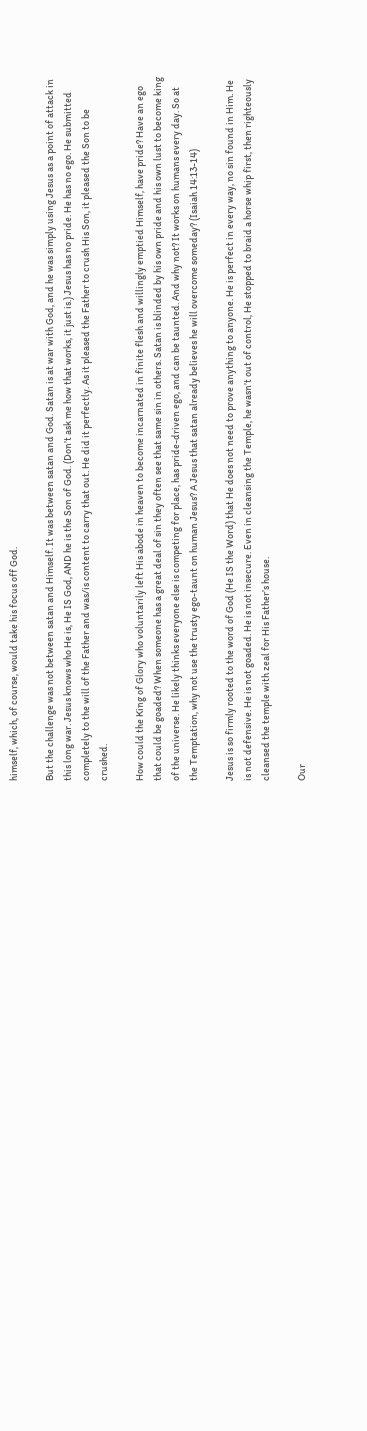himself, which, of course, would take his focus off God.

But the challenge was not between satan and Himself. It was between satan and God. Satan is at war with God, and he was simply using Jesus as a point of attack in this long war. Jesus knows who He is, He IS God, AND he is the Son of God. (Don’t ask me how that works, it just is.) Jesus has no pride. He has no ego. He submitted completely to the will of the Father and was/is content to carry that out. He did it perfectly. As it pleased the Father to crush His Son, it pleased the Son to be crushed.

How could the King of Glory who voluntarily left His abode in heaven to become incarnated in finite flesh and willingly emptied Himself, have pride? Have an ego that could be goaded? When someone has a great deal of sin they often see that same sin in others. Satan is blinded by his own pride and his own lust to become king of the universe. He likely thinks everyone else is competing for place, has pride-driven ego, and can be taunted. And why not? It works on humans every day. So at the Temptation, why not use the trusty ego-taunt on human Jesus? A Jesus that satan already believes he will overcome someday? (Isaiah 14:13-14)

Jesus is so firmly rooted to the word of God (He IS the Word) that He does not need to prove anything to anyone. He is perfect in every way, no sin found in Him. He is not defensive. He is not goaded. He is not insecure. Even in cleansing the Temple, he wasn’t out of control, He stopped to braid a horse whip first, then righteously cleansed the temple with zeal for His Father’s house.

Our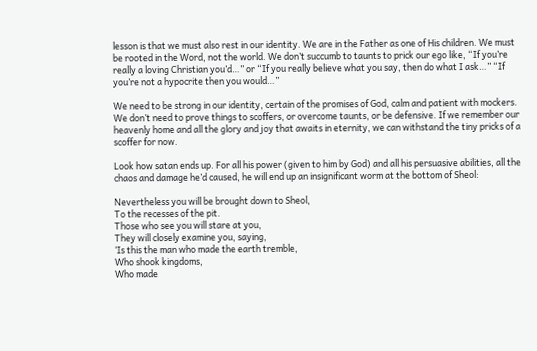lesson is that we must also rest in our identity. We are in the Father as one of His children. We must be rooted in the Word, not the world. We don’t succumb to taunts to prick our ego like, “If you’re really a loving Christian you’d…” or “If you really believe what you say, then do what I ask…” “If you’re not a hypocrite then you would…”

We need to be strong in our identity, certain of the promises of God, calm and patient with mockers. We don’t need to prove things to scoffers, or overcome taunts, or be defensive. If we remember our heavenly home and all the glory and joy that awaits in eternity, we can withstand the tiny pricks of a scoffer for now.

Look how satan ends up. For all his power (given to him by God) and all his persuasive abilities, all the chaos and damage he’d caused, he will end up an insignificant worm at the bottom of Sheol:

Nevertheless you will be brought down to Sheol,
To the recesses of the pit.
Those who see you will stare at you,
They will closely examine you, saying,
‘Is this the man who made the earth tremble,
Who shook kingdoms,
Who made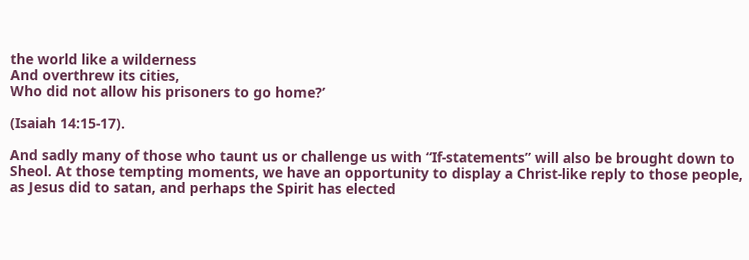the world like a wilderness
And overthrew its cities,
Who did not allow his prisoners to go home?’

(Isaiah 14:15-17).

And sadly many of those who taunt us or challenge us with “If-statements” will also be brought down to Sheol. At those tempting moments, we have an opportunity to display a Christ-like reply to those people, as Jesus did to satan, and perhaps the Spirit has elected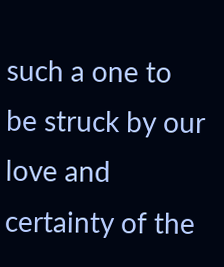such a one to be struck by our love and certainty of the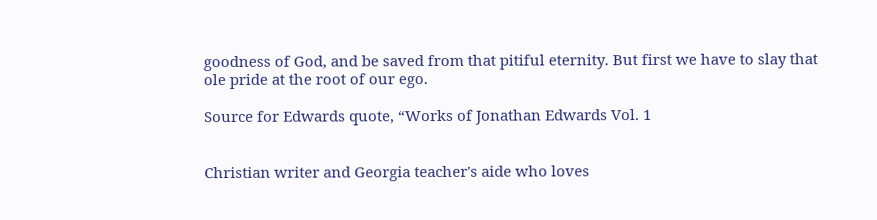goodness of God, and be saved from that pitiful eternity. But first we have to slay that ole pride at the root of our ego.

Source for Edwards quote, “Works of Jonathan Edwards Vol. 1


Christian writer and Georgia teacher's aide who loves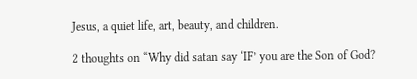Jesus, a quiet life, art, beauty, and children.

2 thoughts on “Why did satan say ‘IF’ you are the Son of God?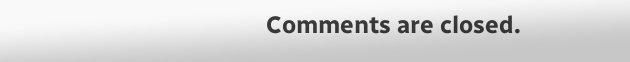Comments are closed.